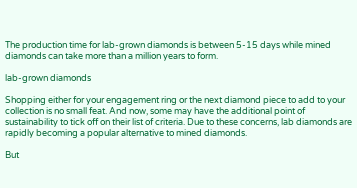The production time for lab-grown diamonds is between 5-15 days while mined diamonds can take more than a million years to form.

lab-grown diamonds

Shopping either for your engagement ring or the next diamond piece to add to your collection is no small feat. And now, some may have the additional point of sustainability to tick off on their list of criteria. Due to these concerns, lab diamonds are rapidly becoming a popular alternative to mined diamonds.

But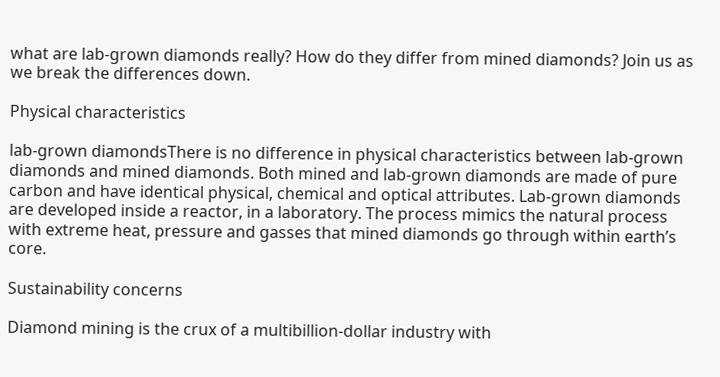what are lab-grown diamonds really? How do they differ from mined diamonds? Join us as we break the differences down.

Physical characteristics

lab-grown diamondsThere is no difference in physical characteristics between lab-grown diamonds and mined diamonds. Both mined and lab-grown diamonds are made of pure carbon and have identical physical, chemical and optical attributes. Lab-grown diamonds are developed inside a reactor, in a laboratory. The process mimics the natural process with extreme heat, pressure and gasses that mined diamonds go through within earth’s core.

Sustainability concerns

Diamond mining is the crux of a multibillion-dollar industry with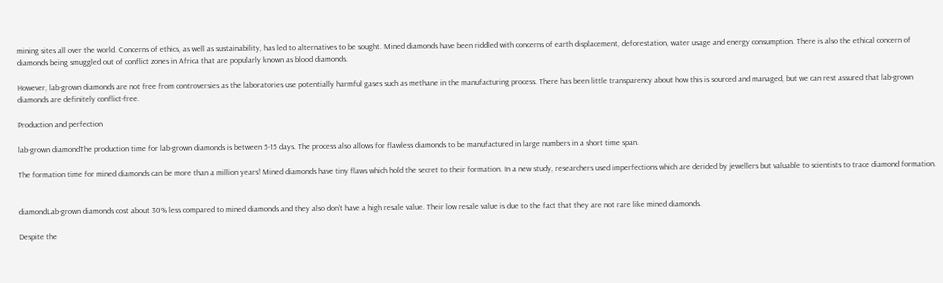mining sites all over the world. Concerns of ethics, as well as sustainability, has led to alternatives to be sought. Mined diamonds have been riddled with concerns of earth displacement, deforestation, water usage and energy consumption. There is also the ethical concern of diamonds being smuggled out of conflict zones in Africa that are popularly known as blood diamonds.

However, lab-grown diamonds are not free from controversies as the laboratories use potentially harmful gases such as methane in the manufacturing process. There has been little transparency about how this is sourced and managed, but we can rest assured that lab-grown diamonds are definitely conflict-free.

Production and perfection

lab-grown diamondThe production time for lab-grown diamonds is between 5-15 days. The process also allows for flawless diamonds to be manufactured in large numbers in a short time span.

The formation time for mined diamonds can be more than a million years! Mined diamonds have tiny flaws which hold the secret to their formation. In a new study, researchers used imperfections which are derided by jewellers but valuable to scientists to trace diamond formation.


diamondLab-grown diamonds cost about 30% less compared to mined diamonds and they also don’t have a high resale value. Their low resale value is due to the fact that they are not rare like mined diamonds.

Despite the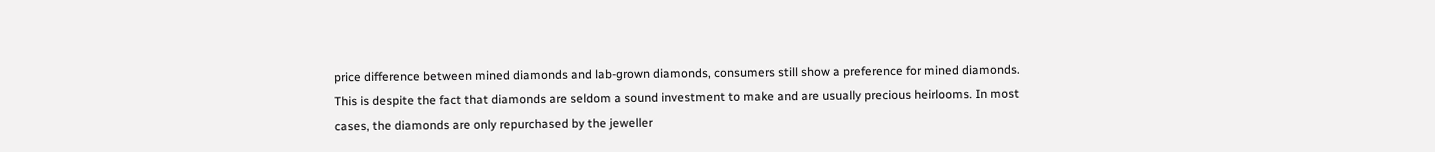price difference between mined diamonds and lab-grown diamonds, consumers still show a preference for mined diamonds. This is despite the fact that diamonds are seldom a sound investment to make and are usually precious heirlooms. In most cases, the diamonds are only repurchased by the jeweller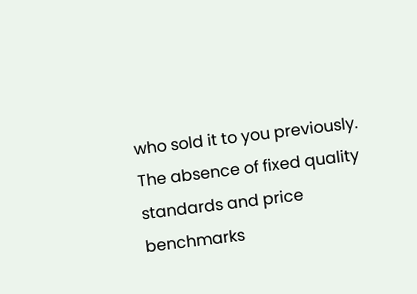who sold it to you previously. The absence of fixed quality standards and price benchmarks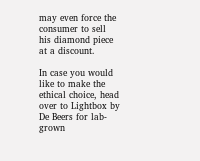may even force the consumer to sell his diamond piece at a discount.

In case you would like to make the ethical choice, head over to Lightbox by De Beers for lab-grown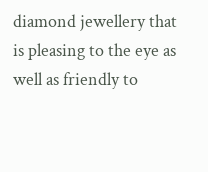diamond jewellery that is pleasing to the eye as well as friendly to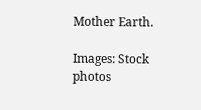Mother Earth.

Images: Stock photos